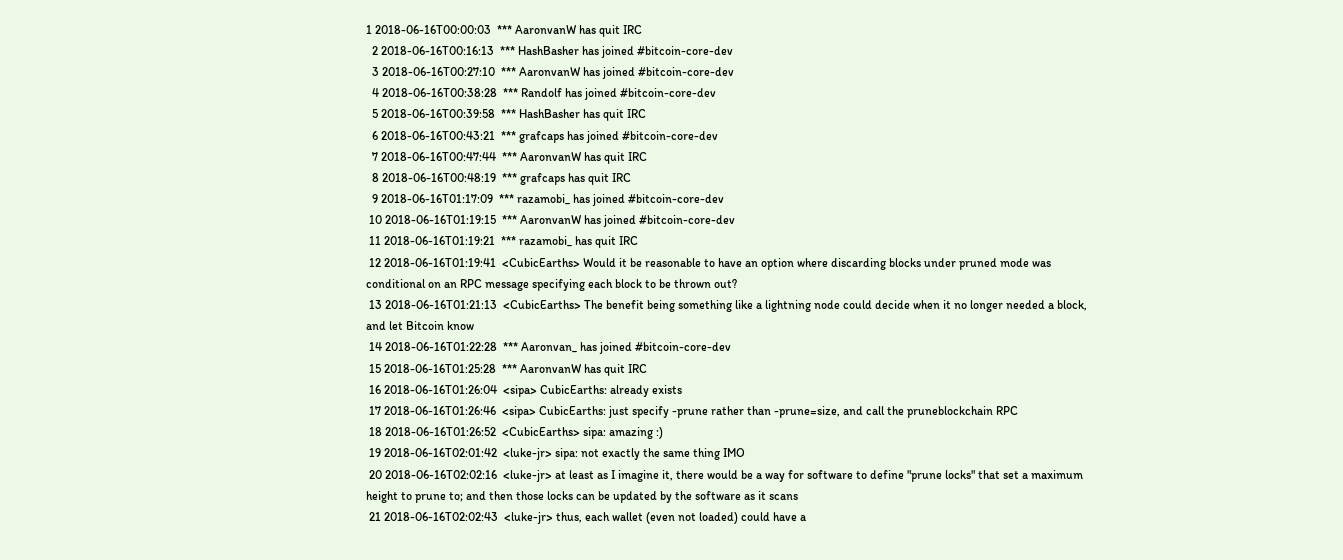1 2018-06-16T00:00:03  *** AaronvanW has quit IRC
  2 2018-06-16T00:16:13  *** HashBasher has joined #bitcoin-core-dev
  3 2018-06-16T00:27:10  *** AaronvanW has joined #bitcoin-core-dev
  4 2018-06-16T00:38:28  *** Randolf has joined #bitcoin-core-dev
  5 2018-06-16T00:39:58  *** HashBasher has quit IRC
  6 2018-06-16T00:43:21  *** grafcaps has joined #bitcoin-core-dev
  7 2018-06-16T00:47:44  *** AaronvanW has quit IRC
  8 2018-06-16T00:48:19  *** grafcaps has quit IRC
  9 2018-06-16T01:17:09  *** razamobi_ has joined #bitcoin-core-dev
 10 2018-06-16T01:19:15  *** AaronvanW has joined #bitcoin-core-dev
 11 2018-06-16T01:19:21  *** razamobi_ has quit IRC
 12 2018-06-16T01:19:41  <CubicEarths> Would it be reasonable to have an option where discarding blocks under pruned mode was conditional on an RPC message specifying each block to be thrown out?
 13 2018-06-16T01:21:13  <CubicEarths> The benefit being something like a lightning node could decide when it no longer needed a block, and let Bitcoin know
 14 2018-06-16T01:22:28  *** Aaronvan_ has joined #bitcoin-core-dev
 15 2018-06-16T01:25:28  *** AaronvanW has quit IRC
 16 2018-06-16T01:26:04  <sipa> CubicEarths: already exists
 17 2018-06-16T01:26:46  <sipa> CubicEarths: just specify -prune rather than -prune=size, and call the pruneblockchain RPC
 18 2018-06-16T01:26:52  <CubicEarths> sipa: amazing :)
 19 2018-06-16T02:01:42  <luke-jr> sipa: not exactly the same thing IMO
 20 2018-06-16T02:02:16  <luke-jr> at least as I imagine it, there would be a way for software to define "prune locks" that set a maximum height to prune to; and then those locks can be updated by the software as it scans
 21 2018-06-16T02:02:43  <luke-jr> thus, each wallet (even not loaded) could have a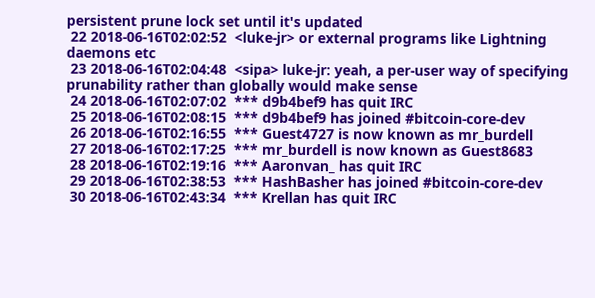persistent prune lock set until it's updated
 22 2018-06-16T02:02:52  <luke-jr> or external programs like Lightning daemons etc
 23 2018-06-16T02:04:48  <sipa> luke-jr: yeah, a per-user way of specifying prunability rather than globally would make sense
 24 2018-06-16T02:07:02  *** d9b4bef9 has quit IRC
 25 2018-06-16T02:08:15  *** d9b4bef9 has joined #bitcoin-core-dev
 26 2018-06-16T02:16:55  *** Guest4727 is now known as mr_burdell
 27 2018-06-16T02:17:25  *** mr_burdell is now known as Guest8683
 28 2018-06-16T02:19:16  *** Aaronvan_ has quit IRC
 29 2018-06-16T02:38:53  *** HashBasher has joined #bitcoin-core-dev
 30 2018-06-16T02:43:34  *** Krellan has quit IRC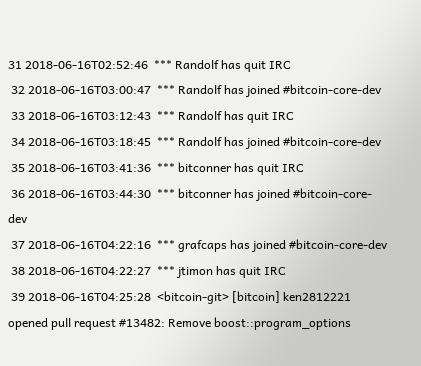31 2018-06-16T02:52:46  *** Randolf has quit IRC
 32 2018-06-16T03:00:47  *** Randolf has joined #bitcoin-core-dev
 33 2018-06-16T03:12:43  *** Randolf has quit IRC
 34 2018-06-16T03:18:45  *** Randolf has joined #bitcoin-core-dev
 35 2018-06-16T03:41:36  *** bitconner has quit IRC
 36 2018-06-16T03:44:30  *** bitconner has joined #bitcoin-core-dev
 37 2018-06-16T04:22:16  *** grafcaps has joined #bitcoin-core-dev
 38 2018-06-16T04:22:27  *** jtimon has quit IRC
 39 2018-06-16T04:25:28  <bitcoin-git> [bitcoin] ken2812221 opened pull request #13482: Remove boost::program_options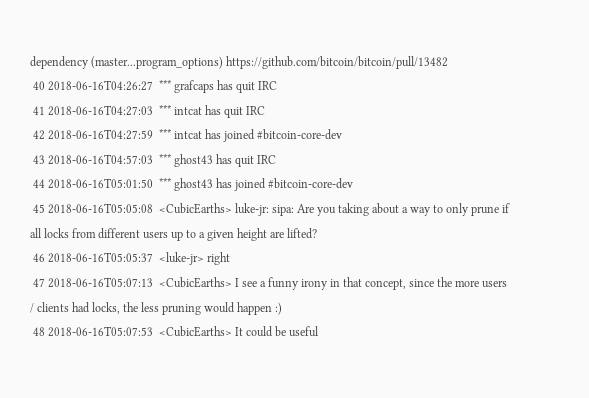dependency (master...program_options) https://github.com/bitcoin/bitcoin/pull/13482
 40 2018-06-16T04:26:27  *** grafcaps has quit IRC
 41 2018-06-16T04:27:03  *** intcat has quit IRC
 42 2018-06-16T04:27:59  *** intcat has joined #bitcoin-core-dev
 43 2018-06-16T04:57:03  *** ghost43 has quit IRC
 44 2018-06-16T05:01:50  *** ghost43 has joined #bitcoin-core-dev
 45 2018-06-16T05:05:08  <CubicEarths> luke-jr: sipa: Are you taking about a way to only prune if all locks from different users up to a given height are lifted?
 46 2018-06-16T05:05:37  <luke-jr> right
 47 2018-06-16T05:07:13  <CubicEarths> I see a funny irony in that concept, since the more users / clients had locks, the less pruning would happen :)
 48 2018-06-16T05:07:53  <CubicEarths> It could be useful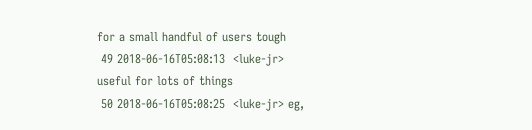for a small handful of users tough
 49 2018-06-16T05:08:13  <luke-jr> useful for lots of things
 50 2018-06-16T05:08:25  <luke-jr> eg,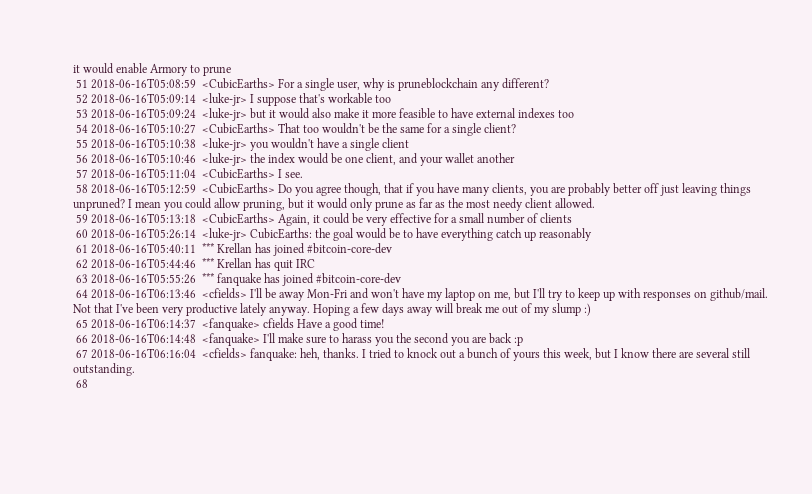it would enable Armory to prune
 51 2018-06-16T05:08:59  <CubicEarths> For a single user, why is pruneblockchain any different?
 52 2018-06-16T05:09:14  <luke-jr> I suppose that's workable too
 53 2018-06-16T05:09:24  <luke-jr> but it would also make it more feasible to have external indexes too
 54 2018-06-16T05:10:27  <CubicEarths> That too wouldn't be the same for a single client?
 55 2018-06-16T05:10:38  <luke-jr> you wouldn't have a single client
 56 2018-06-16T05:10:46  <luke-jr> the index would be one client, and your wallet another
 57 2018-06-16T05:11:04  <CubicEarths> I see.
 58 2018-06-16T05:12:59  <CubicEarths> Do you agree though, that if you have many clients, you are probably better off just leaving things unpruned? I mean you could allow pruning, but it would only prune as far as the most needy client allowed.
 59 2018-06-16T05:13:18  <CubicEarths> Again, it could be very effective for a small number of clients
 60 2018-06-16T05:26:14  <luke-jr> CubicEarths: the goal would be to have everything catch up reasonably
 61 2018-06-16T05:40:11  *** Krellan has joined #bitcoin-core-dev
 62 2018-06-16T05:44:46  *** Krellan has quit IRC
 63 2018-06-16T05:55:26  *** fanquake has joined #bitcoin-core-dev
 64 2018-06-16T06:13:46  <cfields> I'll be away Mon-Fri and won't have my laptop on me, but I'll try to keep up with responses on github/mail. Not that I've been very productive lately anyway. Hoping a few days away will break me out of my slump :)
 65 2018-06-16T06:14:37  <fanquake> cfields Have a good time!
 66 2018-06-16T06:14:48  <fanquake> I'll make sure to harass you the second you are back :p
 67 2018-06-16T06:16:04  <cfields> fanquake: heh, thanks. I tried to knock out a bunch of yours this week, but I know there are several still outstanding.
 68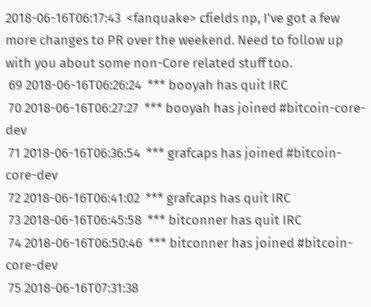2018-06-16T06:17:43  <fanquake> cfields np, I've got a few more changes to PR over the weekend. Need to follow up with you about some non-Core related stuff too.
 69 2018-06-16T06:26:24  *** booyah has quit IRC
 70 2018-06-16T06:27:27  *** booyah has joined #bitcoin-core-dev
 71 2018-06-16T06:36:54  *** grafcaps has joined #bitcoin-core-dev
 72 2018-06-16T06:41:02  *** grafcaps has quit IRC
 73 2018-06-16T06:45:58  *** bitconner has quit IRC
 74 2018-06-16T06:50:46  *** bitconner has joined #bitcoin-core-dev
 75 2018-06-16T07:31:38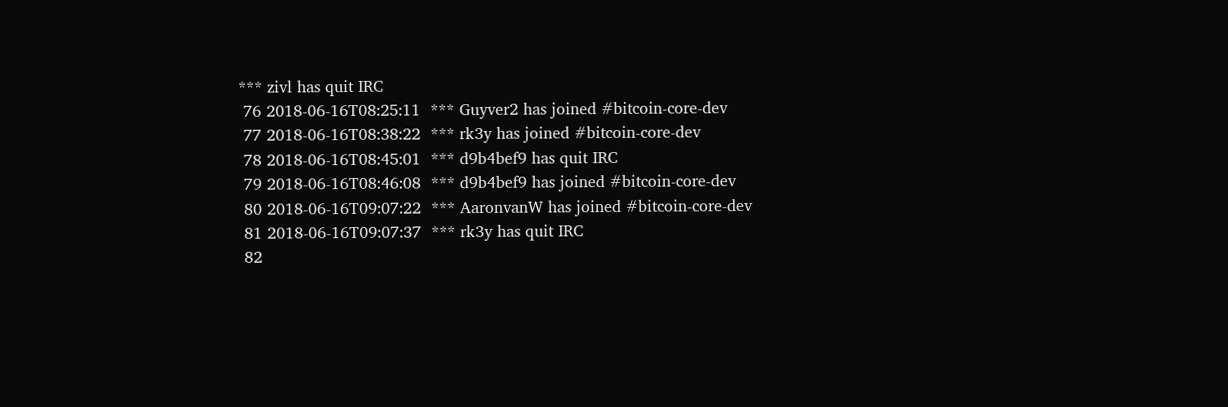*** zivl has quit IRC
 76 2018-06-16T08:25:11  *** Guyver2 has joined #bitcoin-core-dev
 77 2018-06-16T08:38:22  *** rk3y has joined #bitcoin-core-dev
 78 2018-06-16T08:45:01  *** d9b4bef9 has quit IRC
 79 2018-06-16T08:46:08  *** d9b4bef9 has joined #bitcoin-core-dev
 80 2018-06-16T09:07:22  *** AaronvanW has joined #bitcoin-core-dev
 81 2018-06-16T09:07:37  *** rk3y has quit IRC
 82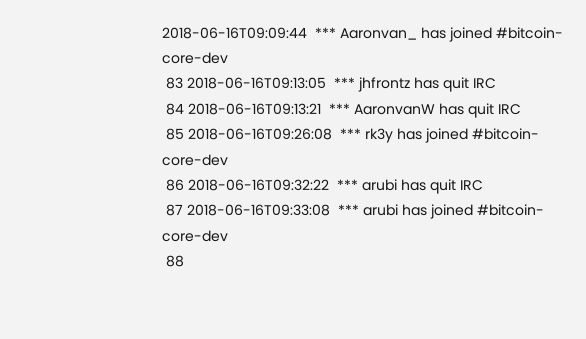2018-06-16T09:09:44  *** Aaronvan_ has joined #bitcoin-core-dev
 83 2018-06-16T09:13:05  *** jhfrontz has quit IRC
 84 2018-06-16T09:13:21  *** AaronvanW has quit IRC
 85 2018-06-16T09:26:08  *** rk3y has joined #bitcoin-core-dev
 86 2018-06-16T09:32:22  *** arubi has quit IRC
 87 2018-06-16T09:33:08  *** arubi has joined #bitcoin-core-dev
 88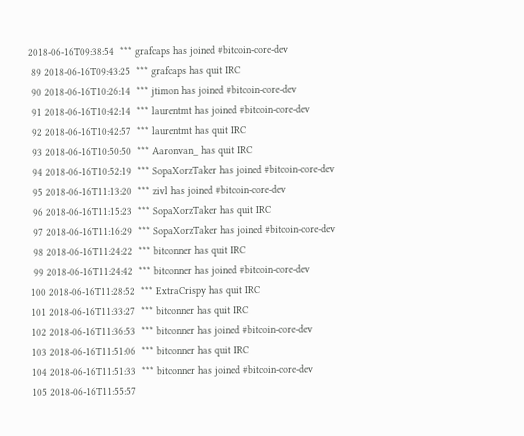2018-06-16T09:38:54  *** grafcaps has joined #bitcoin-core-dev
 89 2018-06-16T09:43:25  *** grafcaps has quit IRC
 90 2018-06-16T10:26:14  *** jtimon has joined #bitcoin-core-dev
 91 2018-06-16T10:42:14  *** laurentmt has joined #bitcoin-core-dev
 92 2018-06-16T10:42:57  *** laurentmt has quit IRC
 93 2018-06-16T10:50:50  *** Aaronvan_ has quit IRC
 94 2018-06-16T10:52:19  *** SopaXorzTaker has joined #bitcoin-core-dev
 95 2018-06-16T11:13:20  *** zivl has joined #bitcoin-core-dev
 96 2018-06-16T11:15:23  *** SopaXorzTaker has quit IRC
 97 2018-06-16T11:16:29  *** SopaXorzTaker has joined #bitcoin-core-dev
 98 2018-06-16T11:24:22  *** bitconner has quit IRC
 99 2018-06-16T11:24:42  *** bitconner has joined #bitcoin-core-dev
100 2018-06-16T11:28:52  *** ExtraCrispy has quit IRC
101 2018-06-16T11:33:27  *** bitconner has quit IRC
102 2018-06-16T11:36:53  *** bitconner has joined #bitcoin-core-dev
103 2018-06-16T11:51:06  *** bitconner has quit IRC
104 2018-06-16T11:51:33  *** bitconner has joined #bitcoin-core-dev
105 2018-06-16T11:55:57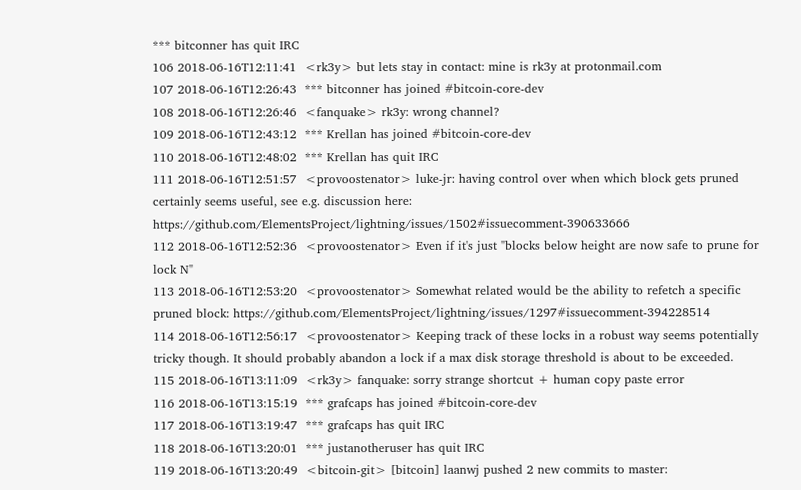*** bitconner has quit IRC
106 2018-06-16T12:11:41  <rk3y> but lets stay in contact: mine is rk3y at protonmail.com
107 2018-06-16T12:26:43  *** bitconner has joined #bitcoin-core-dev
108 2018-06-16T12:26:46  <fanquake> rk3y: wrong channel?
109 2018-06-16T12:43:12  *** Krellan has joined #bitcoin-core-dev
110 2018-06-16T12:48:02  *** Krellan has quit IRC
111 2018-06-16T12:51:57  <provoostenator> luke-jr: having control over when which block gets pruned certainly seems useful, see e.g. discussion here: https://github.com/ElementsProject/lightning/issues/1502#issuecomment-390633666
112 2018-06-16T12:52:36  <provoostenator> Even if it's just "blocks below height are now safe to prune for lock N"
113 2018-06-16T12:53:20  <provoostenator> Somewhat related would be the ability to refetch a specific pruned block: https://github.com/ElementsProject/lightning/issues/1297#issuecomment-394228514
114 2018-06-16T12:56:17  <provoostenator> Keeping track of these locks in a robust way seems potentially tricky though. It should probably abandon a lock if a max disk storage threshold is about to be exceeded.
115 2018-06-16T13:11:09  <rk3y> fanquake: sorry strange shortcut + human copy paste error
116 2018-06-16T13:15:19  *** grafcaps has joined #bitcoin-core-dev
117 2018-06-16T13:19:47  *** grafcaps has quit IRC
118 2018-06-16T13:20:01  *** justanotheruser has quit IRC
119 2018-06-16T13:20:49  <bitcoin-git> [bitcoin] laanwj pushed 2 new commits to master: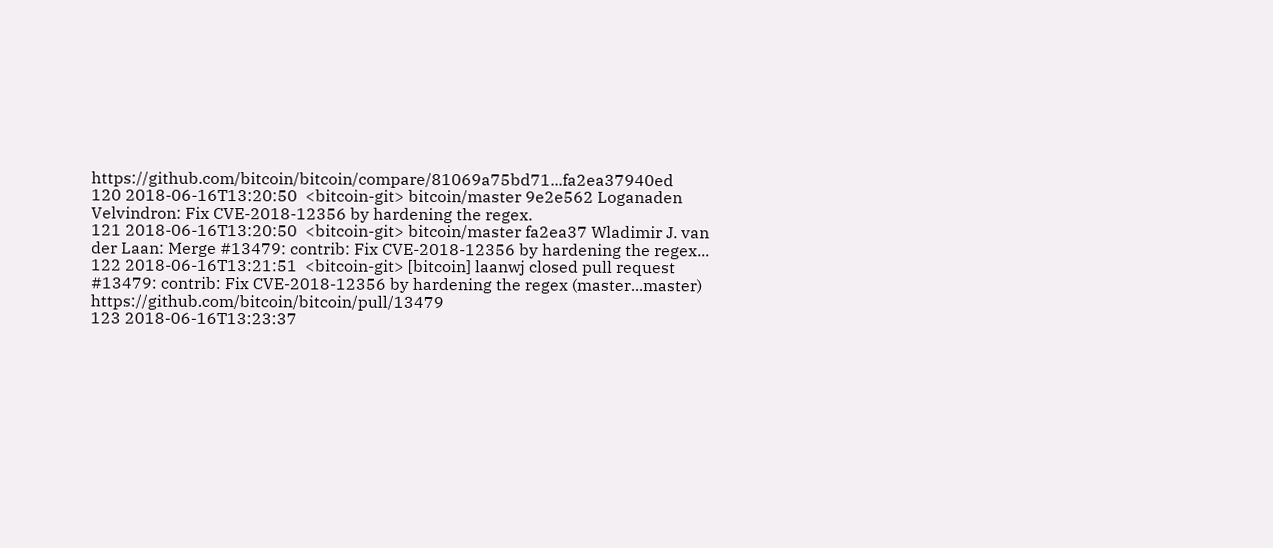https://github.com/bitcoin/bitcoin/compare/81069a75bd71...fa2ea37940ed
120 2018-06-16T13:20:50  <bitcoin-git> bitcoin/master 9e2e562 Loganaden Velvindron: Fix CVE-2018-12356 by hardening the regex.
121 2018-06-16T13:20:50  <bitcoin-git> bitcoin/master fa2ea37 Wladimir J. van der Laan: Merge #13479: contrib: Fix CVE-2018-12356 by hardening the regex...
122 2018-06-16T13:21:51  <bitcoin-git> [bitcoin] laanwj closed pull request #13479: contrib: Fix CVE-2018-12356 by hardening the regex (master...master) https://github.com/bitcoin/bitcoin/pull/13479
123 2018-06-16T13:23:37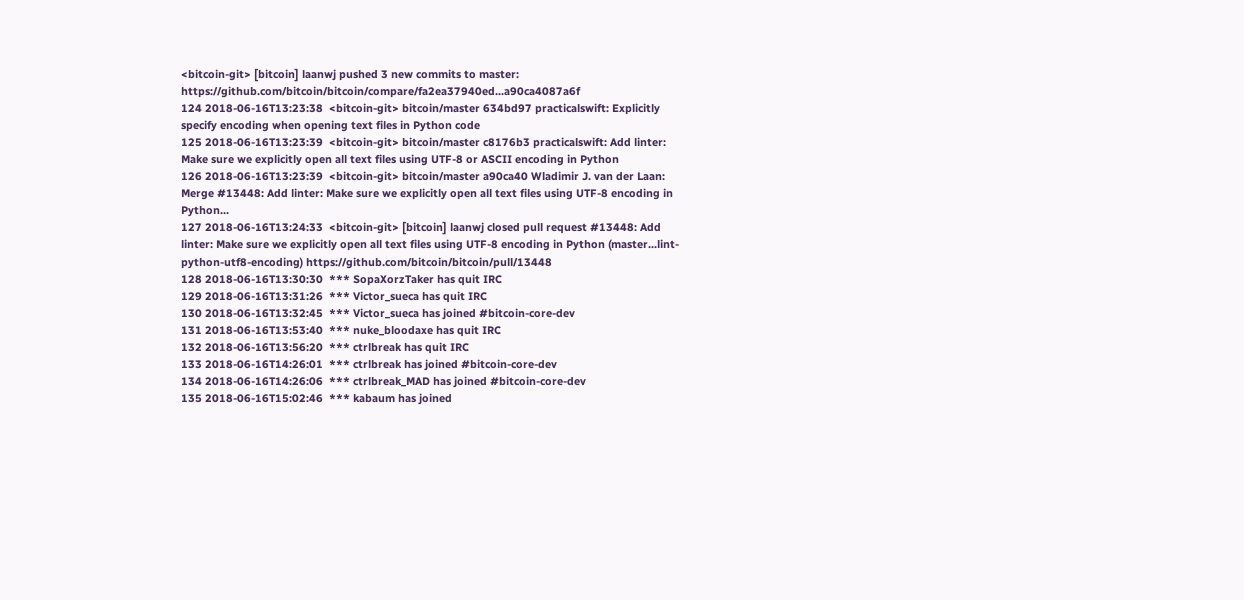<bitcoin-git> [bitcoin] laanwj pushed 3 new commits to master: https://github.com/bitcoin/bitcoin/compare/fa2ea37940ed...a90ca4087a6f
124 2018-06-16T13:23:38  <bitcoin-git> bitcoin/master 634bd97 practicalswift: Explicitly specify encoding when opening text files in Python code
125 2018-06-16T13:23:39  <bitcoin-git> bitcoin/master c8176b3 practicalswift: Add linter: Make sure we explicitly open all text files using UTF-8 or ASCII encoding in Python
126 2018-06-16T13:23:39  <bitcoin-git> bitcoin/master a90ca40 Wladimir J. van der Laan: Merge #13448: Add linter: Make sure we explicitly open all text files using UTF-8 encoding in Python...
127 2018-06-16T13:24:33  <bitcoin-git> [bitcoin] laanwj closed pull request #13448: Add linter: Make sure we explicitly open all text files using UTF-8 encoding in Python (master...lint-python-utf8-encoding) https://github.com/bitcoin/bitcoin/pull/13448
128 2018-06-16T13:30:30  *** SopaXorzTaker has quit IRC
129 2018-06-16T13:31:26  *** Victor_sueca has quit IRC
130 2018-06-16T13:32:45  *** Victor_sueca has joined #bitcoin-core-dev
131 2018-06-16T13:53:40  *** nuke_bloodaxe has quit IRC
132 2018-06-16T13:56:20  *** ctrlbreak has quit IRC
133 2018-06-16T14:26:01  *** ctrlbreak has joined #bitcoin-core-dev
134 2018-06-16T14:26:06  *** ctrlbreak_MAD has joined #bitcoin-core-dev
135 2018-06-16T15:02:46  *** kabaum has joined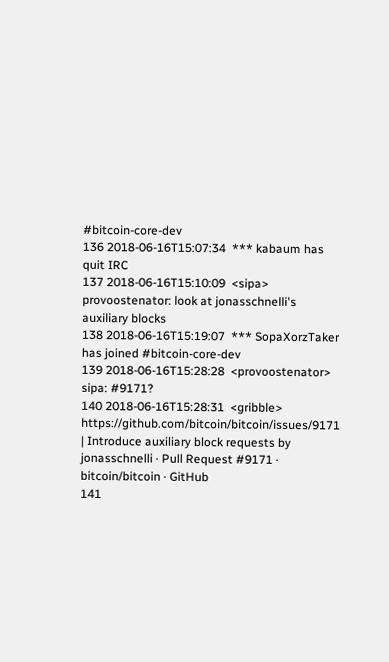#bitcoin-core-dev
136 2018-06-16T15:07:34  *** kabaum has quit IRC
137 2018-06-16T15:10:09  <sipa> provoostenator: look at jonasschnelli's auxiliary blocks
138 2018-06-16T15:19:07  *** SopaXorzTaker has joined #bitcoin-core-dev
139 2018-06-16T15:28:28  <provoostenator> sipa: #9171?
140 2018-06-16T15:28:31  <gribble> https://github.com/bitcoin/bitcoin/issues/9171 | Introduce auxiliary block requests by jonasschnelli · Pull Request #9171 · bitcoin/bitcoin · GitHub
141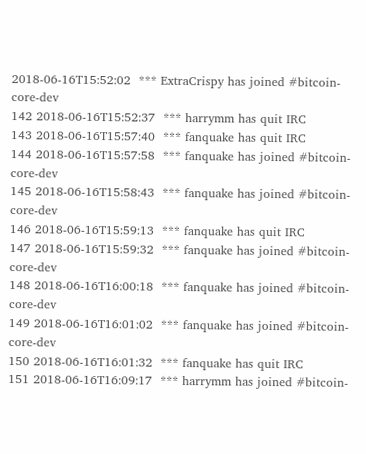2018-06-16T15:52:02  *** ExtraCrispy has joined #bitcoin-core-dev
142 2018-06-16T15:52:37  *** harrymm has quit IRC
143 2018-06-16T15:57:40  *** fanquake has quit IRC
144 2018-06-16T15:57:58  *** fanquake has joined #bitcoin-core-dev
145 2018-06-16T15:58:43  *** fanquake has joined #bitcoin-core-dev
146 2018-06-16T15:59:13  *** fanquake has quit IRC
147 2018-06-16T15:59:32  *** fanquake has joined #bitcoin-core-dev
148 2018-06-16T16:00:18  *** fanquake has joined #bitcoin-core-dev
149 2018-06-16T16:01:02  *** fanquake has joined #bitcoin-core-dev
150 2018-06-16T16:01:32  *** fanquake has quit IRC
151 2018-06-16T16:09:17  *** harrymm has joined #bitcoin-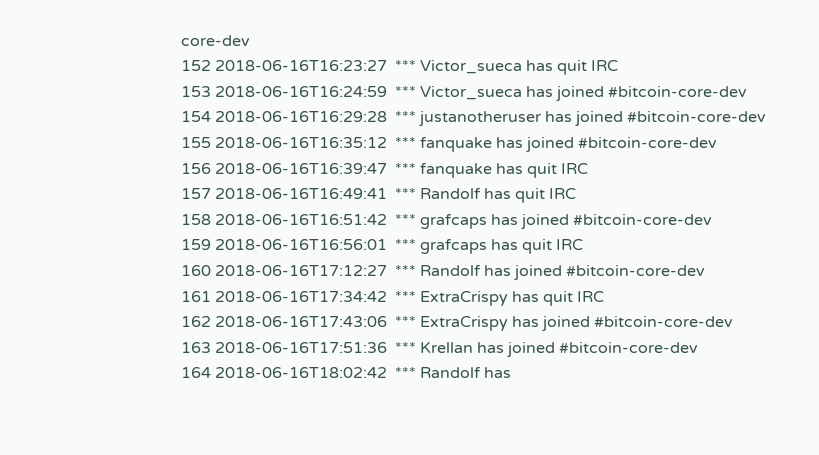core-dev
152 2018-06-16T16:23:27  *** Victor_sueca has quit IRC
153 2018-06-16T16:24:59  *** Victor_sueca has joined #bitcoin-core-dev
154 2018-06-16T16:29:28  *** justanotheruser has joined #bitcoin-core-dev
155 2018-06-16T16:35:12  *** fanquake has joined #bitcoin-core-dev
156 2018-06-16T16:39:47  *** fanquake has quit IRC
157 2018-06-16T16:49:41  *** Randolf has quit IRC
158 2018-06-16T16:51:42  *** grafcaps has joined #bitcoin-core-dev
159 2018-06-16T16:56:01  *** grafcaps has quit IRC
160 2018-06-16T17:12:27  *** Randolf has joined #bitcoin-core-dev
161 2018-06-16T17:34:42  *** ExtraCrispy has quit IRC
162 2018-06-16T17:43:06  *** ExtraCrispy has joined #bitcoin-core-dev
163 2018-06-16T17:51:36  *** Krellan has joined #bitcoin-core-dev
164 2018-06-16T18:02:42  *** Randolf has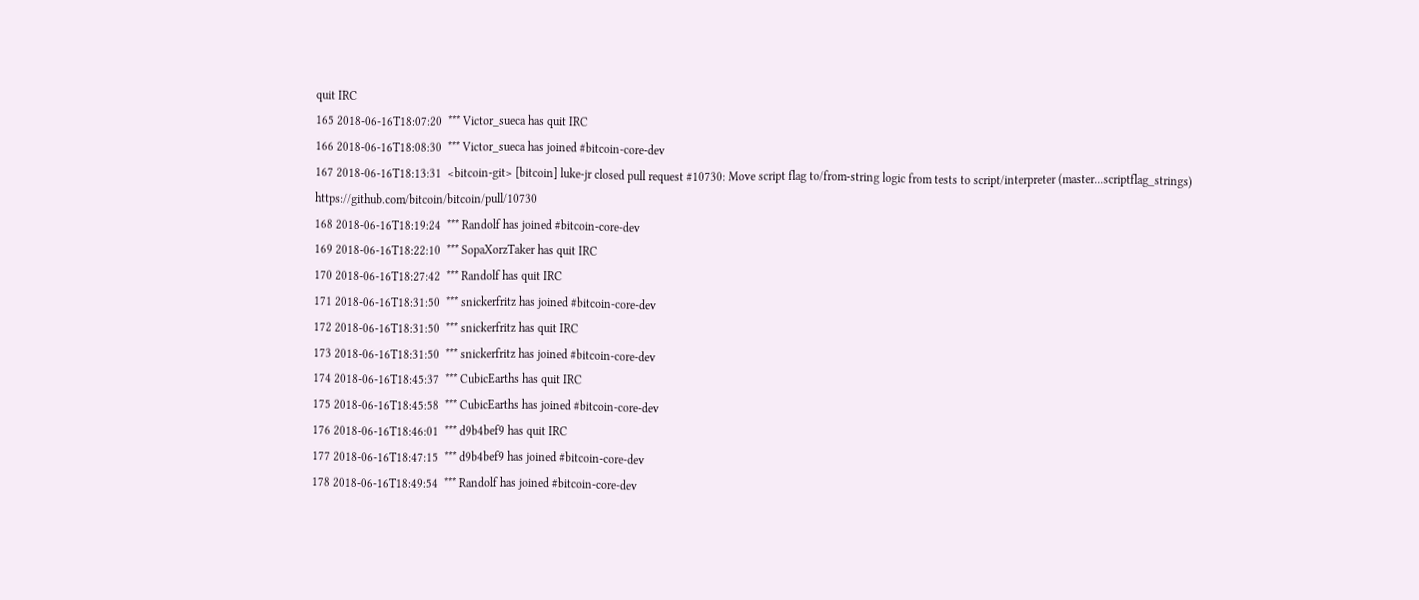quit IRC
165 2018-06-16T18:07:20  *** Victor_sueca has quit IRC
166 2018-06-16T18:08:30  *** Victor_sueca has joined #bitcoin-core-dev
167 2018-06-16T18:13:31  <bitcoin-git> [bitcoin] luke-jr closed pull request #10730: Move script flag to/from-string logic from tests to script/interpreter (master...scriptflag_strings) https://github.com/bitcoin/bitcoin/pull/10730
168 2018-06-16T18:19:24  *** Randolf has joined #bitcoin-core-dev
169 2018-06-16T18:22:10  *** SopaXorzTaker has quit IRC
170 2018-06-16T18:27:42  *** Randolf has quit IRC
171 2018-06-16T18:31:50  *** snickerfritz has joined #bitcoin-core-dev
172 2018-06-16T18:31:50  *** snickerfritz has quit IRC
173 2018-06-16T18:31:50  *** snickerfritz has joined #bitcoin-core-dev
174 2018-06-16T18:45:37  *** CubicEarths has quit IRC
175 2018-06-16T18:45:58  *** CubicEarths has joined #bitcoin-core-dev
176 2018-06-16T18:46:01  *** d9b4bef9 has quit IRC
177 2018-06-16T18:47:15  *** d9b4bef9 has joined #bitcoin-core-dev
178 2018-06-16T18:49:54  *** Randolf has joined #bitcoin-core-dev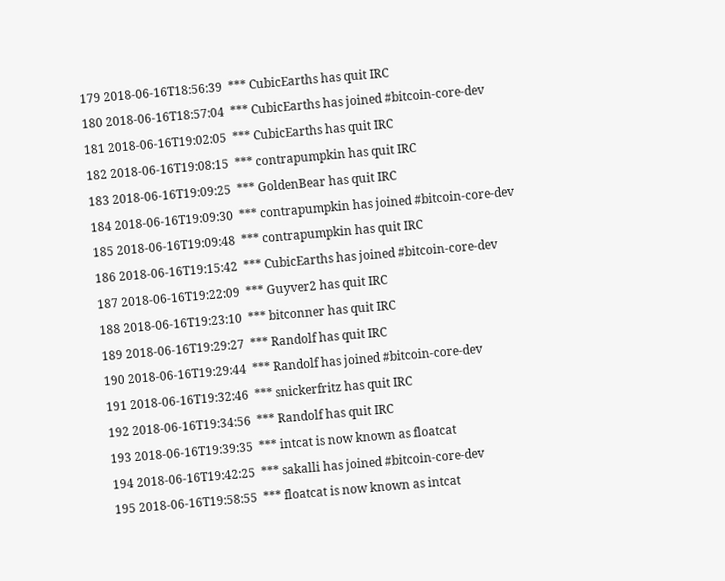179 2018-06-16T18:56:39  *** CubicEarths has quit IRC
180 2018-06-16T18:57:04  *** CubicEarths has joined #bitcoin-core-dev
181 2018-06-16T19:02:05  *** CubicEarths has quit IRC
182 2018-06-16T19:08:15  *** contrapumpkin has quit IRC
183 2018-06-16T19:09:25  *** GoldenBear has quit IRC
184 2018-06-16T19:09:30  *** contrapumpkin has joined #bitcoin-core-dev
185 2018-06-16T19:09:48  *** contrapumpkin has quit IRC
186 2018-06-16T19:15:42  *** CubicEarths has joined #bitcoin-core-dev
187 2018-06-16T19:22:09  *** Guyver2 has quit IRC
188 2018-06-16T19:23:10  *** bitconner has quit IRC
189 2018-06-16T19:29:27  *** Randolf has quit IRC
190 2018-06-16T19:29:44  *** Randolf has joined #bitcoin-core-dev
191 2018-06-16T19:32:46  *** snickerfritz has quit IRC
192 2018-06-16T19:34:56  *** Randolf has quit IRC
193 2018-06-16T19:39:35  *** intcat is now known as floatcat
194 2018-06-16T19:42:25  *** sakalli has joined #bitcoin-core-dev
195 2018-06-16T19:58:55  *** floatcat is now known as intcat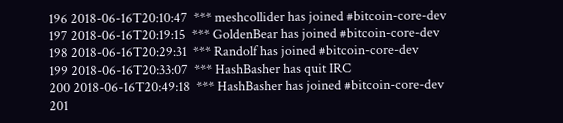196 2018-06-16T20:10:47  *** meshcollider has joined #bitcoin-core-dev
197 2018-06-16T20:19:15  *** GoldenBear has joined #bitcoin-core-dev
198 2018-06-16T20:29:31  *** Randolf has joined #bitcoin-core-dev
199 2018-06-16T20:33:07  *** HashBasher has quit IRC
200 2018-06-16T20:49:18  *** HashBasher has joined #bitcoin-core-dev
201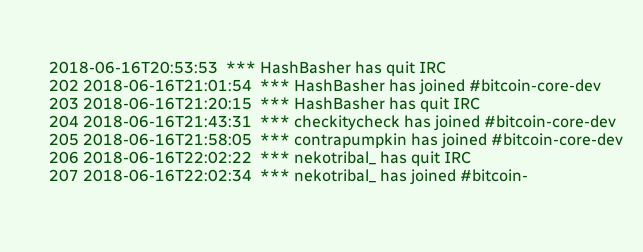2018-06-16T20:53:53  *** HashBasher has quit IRC
202 2018-06-16T21:01:54  *** HashBasher has joined #bitcoin-core-dev
203 2018-06-16T21:20:15  *** HashBasher has quit IRC
204 2018-06-16T21:43:31  *** checkitycheck has joined #bitcoin-core-dev
205 2018-06-16T21:58:05  *** contrapumpkin has joined #bitcoin-core-dev
206 2018-06-16T22:02:22  *** nekotribal_ has quit IRC
207 2018-06-16T22:02:34  *** nekotribal_ has joined #bitcoin-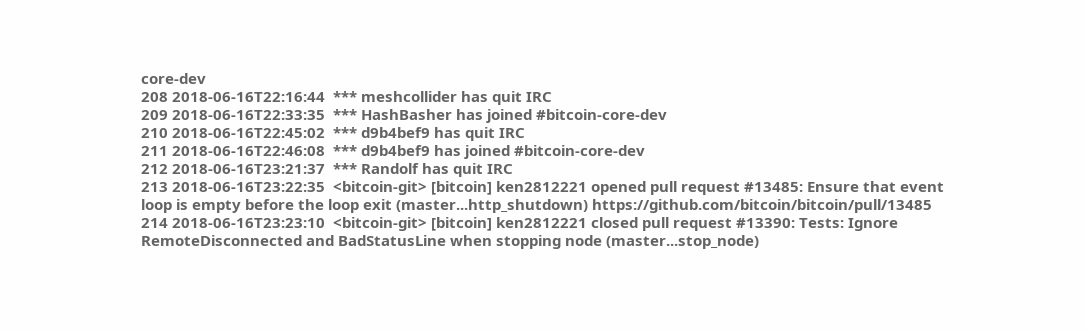core-dev
208 2018-06-16T22:16:44  *** meshcollider has quit IRC
209 2018-06-16T22:33:35  *** HashBasher has joined #bitcoin-core-dev
210 2018-06-16T22:45:02  *** d9b4bef9 has quit IRC
211 2018-06-16T22:46:08  *** d9b4bef9 has joined #bitcoin-core-dev
212 2018-06-16T23:21:37  *** Randolf has quit IRC
213 2018-06-16T23:22:35  <bitcoin-git> [bitcoin] ken2812221 opened pull request #13485: Ensure that event loop is empty before the loop exit (master...http_shutdown) https://github.com/bitcoin/bitcoin/pull/13485
214 2018-06-16T23:23:10  <bitcoin-git> [bitcoin] ken2812221 closed pull request #13390: Tests: Ignore RemoteDisconnected and BadStatusLine when stopping node (master...stop_node)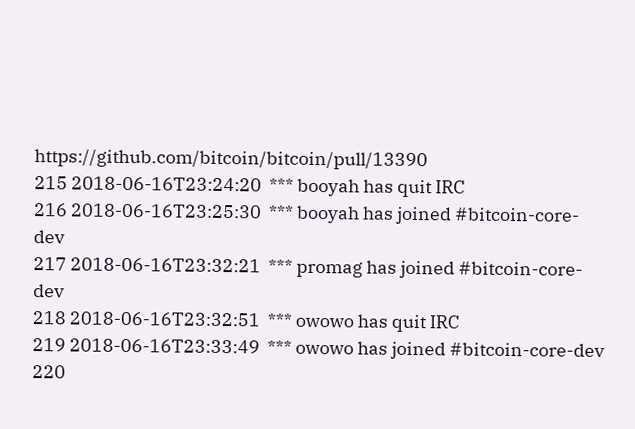https://github.com/bitcoin/bitcoin/pull/13390
215 2018-06-16T23:24:20  *** booyah has quit IRC
216 2018-06-16T23:25:30  *** booyah has joined #bitcoin-core-dev
217 2018-06-16T23:32:21  *** promag has joined #bitcoin-core-dev
218 2018-06-16T23:32:51  *** owowo has quit IRC
219 2018-06-16T23:33:49  *** owowo has joined #bitcoin-core-dev
220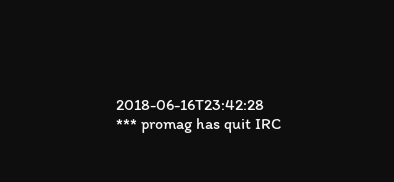2018-06-16T23:42:28  *** promag has quit IRC